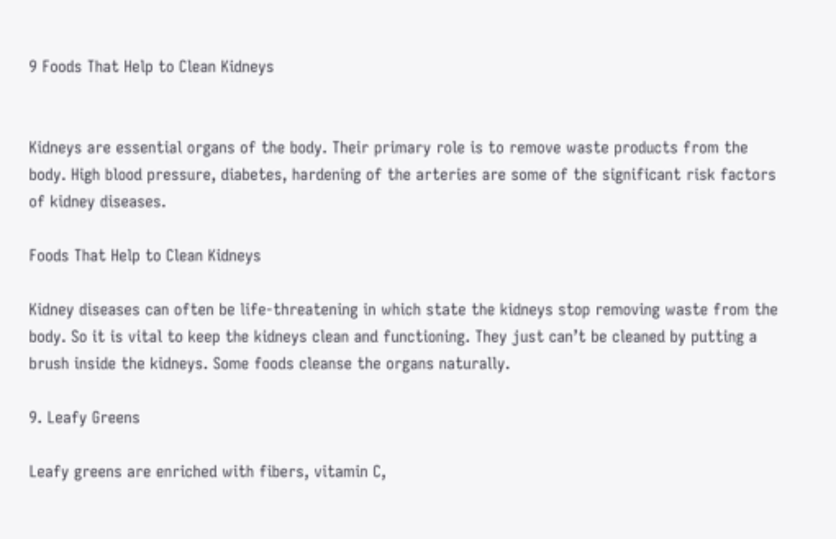9 Foods That Help to Clean Kidneys


Kidneys are essential organs of the body. Their primary role is to remove waste products from the body. High blood pressure, diabetes, hardening of the arteries are some of the significant risk factors of kidney diseases.

Foods That Help to Clean Kidneys

Kidney diseases can often be life-threatening in which state the kidneys stop removing waste from the body. So it is vital to keep the kidneys clean and functioning. They just can’t be cleaned by putting a brush inside the kidneys. Some foods cleanse the organs naturally.

9. Leafy Greens

Leafy greens are enriched with fibers, vitamin C,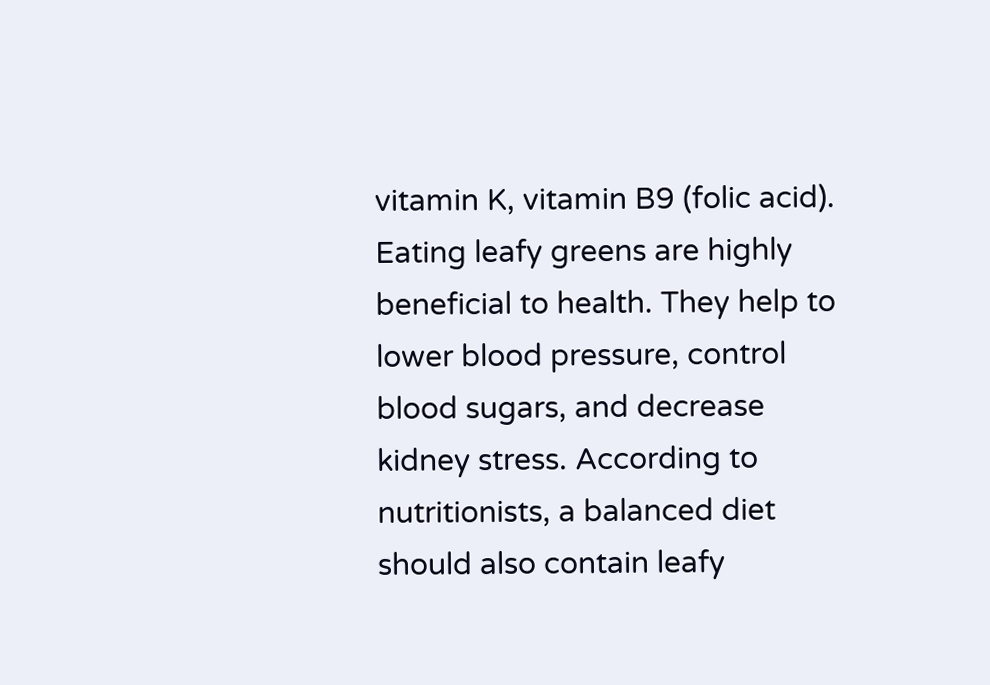vitamin K, vitamin B9 (folic acid). Eating leafy greens are highly beneficial to health. They help to lower blood pressure, control blood sugars, and decrease kidney stress. According to nutritionists, a balanced diet should also contain leafy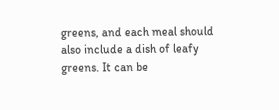greens, and each meal should also include a dish of leafy greens. It can be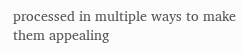processed in multiple ways to make them appealing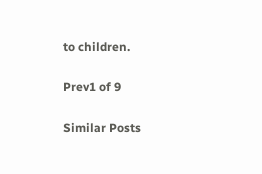to children.

Prev1 of 9

Similar Posts